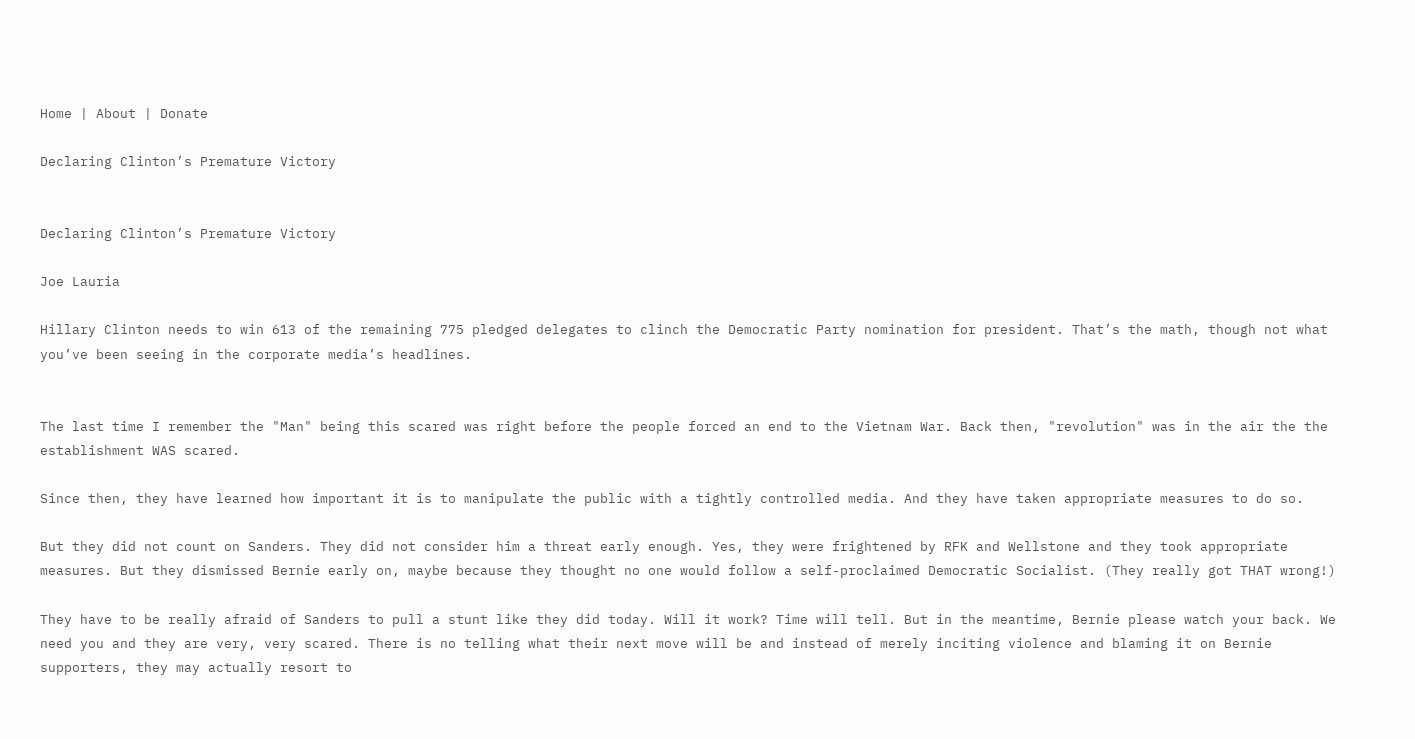Home | About | Donate

Declaring Clinton’s Premature Victory


Declaring Clinton’s Premature Victory

Joe Lauria

Hillary Clinton needs to win 613 of the remaining 775 pledged delegates to clinch the Democratic Party nomination for president. That’s the math, though not what you’ve been seeing in the corporate media’s headlines.


The last time I remember the "Man" being this scared was right before the people forced an end to the Vietnam War. Back then, "revolution" was in the air the the establishment WAS scared.

Since then, they have learned how important it is to manipulate the public with a tightly controlled media. And they have taken appropriate measures to do so.

But they did not count on Sanders. They did not consider him a threat early enough. Yes, they were frightened by RFK and Wellstone and they took appropriate measures. But they dismissed Bernie early on, maybe because they thought no one would follow a self-proclaimed Democratic Socialist. (They really got THAT wrong!)

They have to be really afraid of Sanders to pull a stunt like they did today. Will it work? Time will tell. But in the meantime, Bernie please watch your back. We need you and they are very, very scared. There is no telling what their next move will be and instead of merely inciting violence and blaming it on Bernie supporters, they may actually resort to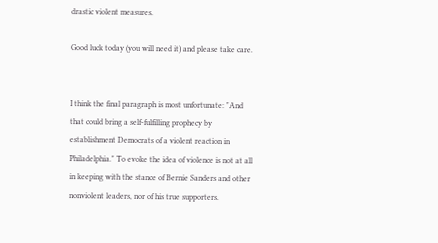drastic violent measures.

Good luck today (you will need it) and please take care.


I think the final paragraph is most unfortunate: "And that could bring a self-fulfilling prophecy by establishment Democrats of a violent reaction in Philadelphia." To evoke the idea of violence is not at all in keeping with the stance of Bernie Sanders and other nonviolent leaders, nor of his true supporters.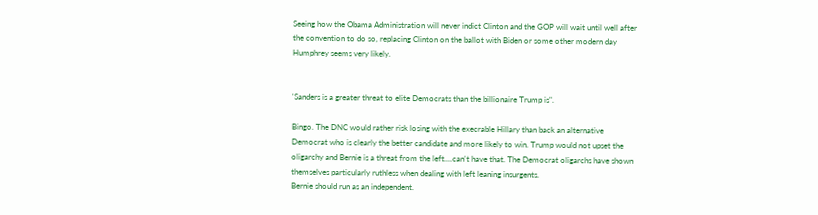Seeing how the Obama Administration will never indict Clinton and the GOP will wait until well after the convention to do so, replacing Clinton on the ballot with Biden or some other modern day Humphrey seems very likely.


'Sanders is a greater threat to elite Democrats than the billionaire Trump is".

Bingo. The DNC would rather risk losing with the execrable Hillary than back an alternative Democrat who is clearly the better candidate and more likely to win. Trump would not upset the oligarchy and Bernie is a threat from the left....can't have that. The Democrat oligarchs have shown themselves particularly ruthless when dealing with left leaning insurgents.
Bernie should run as an independent.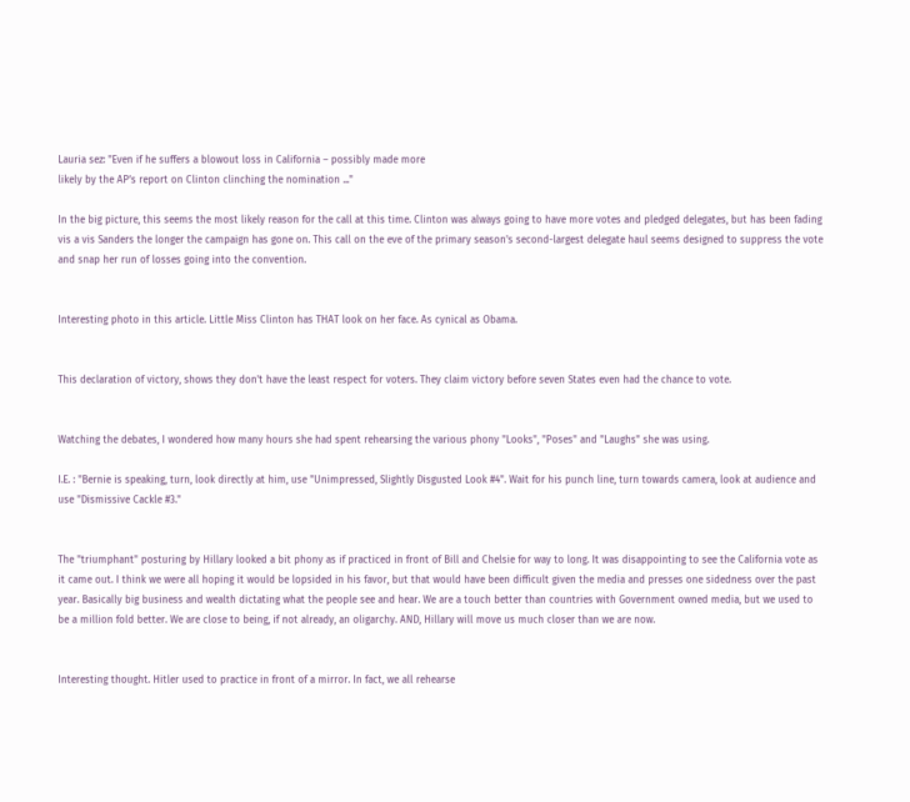Lauria sez: "Even if he suffers a blowout loss in California – possibly made more
likely by the AP’s report on Clinton clinching the nomination ..."

In the big picture, this seems the most likely reason for the call at this time. Clinton was always going to have more votes and pledged delegates, but has been fading vis a vis Sanders the longer the campaign has gone on. This call on the eve of the primary season's second-largest delegate haul seems designed to suppress the vote and snap her run of losses going into the convention.


Interesting photo in this article. Little Miss Clinton has THAT look on her face. As cynical as Obama.


This declaration of victory, shows they don't have the least respect for voters. They claim victory before seven States even had the chance to vote.


Watching the debates, I wondered how many hours she had spent rehearsing the various phony "Looks", "Poses" and "Laughs" she was using.

I.E. : "Bernie is speaking, turn, look directly at him, use "Unimpressed, Slightly Disgusted Look #4". Wait for his punch line, turn towards camera, look at audience and use "Dismissive Cackle #3."


The "triumphant" posturing by Hillary looked a bit phony as if practiced in front of Bill and Chelsie for way to long. It was disappointing to see the California vote as it came out. I think we were all hoping it would be lopsided in his favor, but that would have been difficult given the media and presses one sidedness over the past year. Basically big business and wealth dictating what the people see and hear. We are a touch better than countries with Government owned media, but we used to be a million fold better. We are close to being, if not already, an oligarchy. AND, Hillary will move us much closer than we are now.


Interesting thought. Hitler used to practice in front of a mirror. In fact, we all rehearse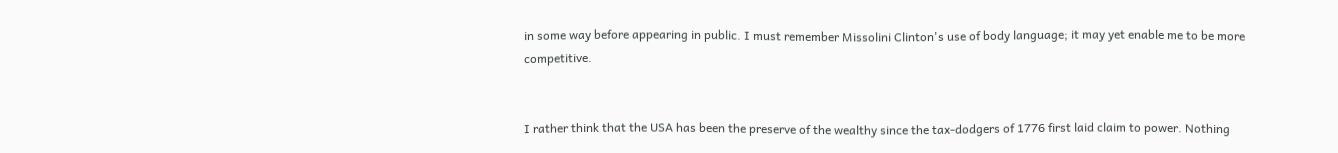in some way before appearing in public. I must remember Missolini Clinton's use of body language; it may yet enable me to be more competitive.


I rather think that the USA has been the preserve of the wealthy since the tax-dodgers of 1776 first laid claim to power. Nothing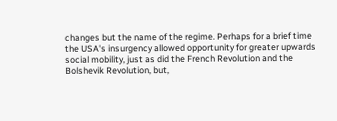changes but the name of the regime. Perhaps for a brief time the USA's insurgency allowed opportunity for greater upwards social mobility, just as did the French Revolution and the Bolshevik Revolution, but,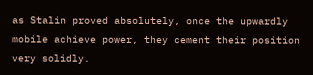as Stalin proved absolutely, once the upwardly mobile achieve power, they cement their position very solidly.